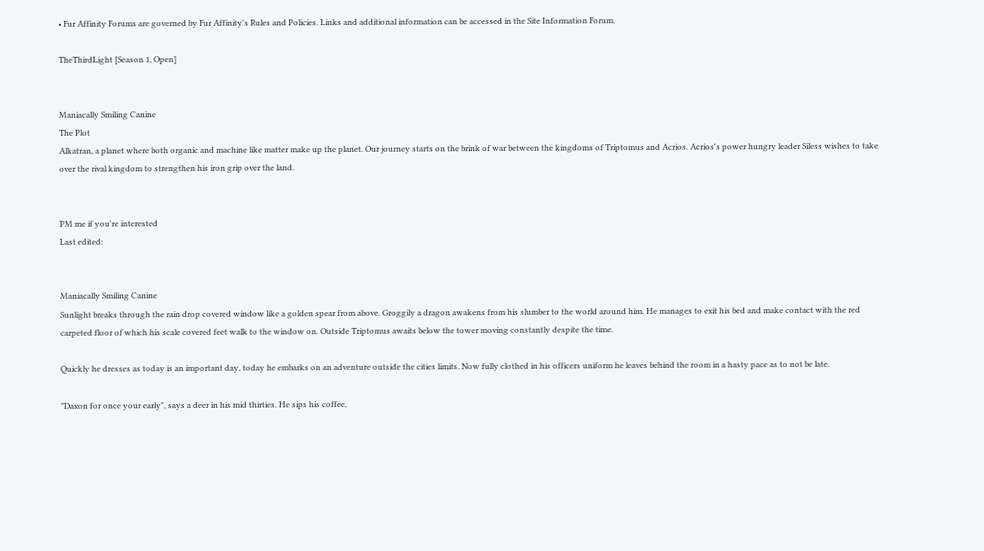• Fur Affinity Forums are governed by Fur Affinity's Rules and Policies. Links and additional information can be accessed in the Site Information Forum.

TheThirdLight [Season 1, Open]


Maniacally Smiling Canine
The Plot
Alkatran, a planet where both organic and machine like matter make up the planet. Our journey starts on the brink of war between the kingdoms of Triptomus and Acrios. Acrios's power hungry leader Siless wishes to take over the rival kingdom to strengthen his iron grip over the land.


PM me if you're interested
Last edited:


Maniacally Smiling Canine
Sunlight breaks through the rain drop covered window like a golden spear from above. Groggily a dragon awakens from his slumber to the world around him. He manages to exit his bed and make contact with the red carpeted floor of which his scale covered feet walk to the window on. Outside Triptomus awaits below the tower moving constantly despite the time.

Quickly he dresses as today is an important day, today he embarks on an adventure outside the cities limits. Now fully clothed in his officers uniform he leaves behind the room in a hasty pace as to not be late.

"Daxon for once your early", says a deer in his mid thirties. He sips his coffee,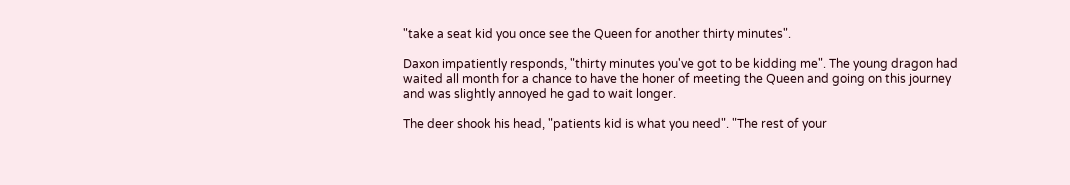"take a seat kid you once see the Queen for another thirty minutes".

Daxon impatiently responds, "thirty minutes you've got to be kidding me". The young dragon had waited all month for a chance to have the honer of meeting the Queen and going on this journey and was slightly annoyed he gad to wait longer.

The deer shook his head, "patients kid is what you need". "The rest of your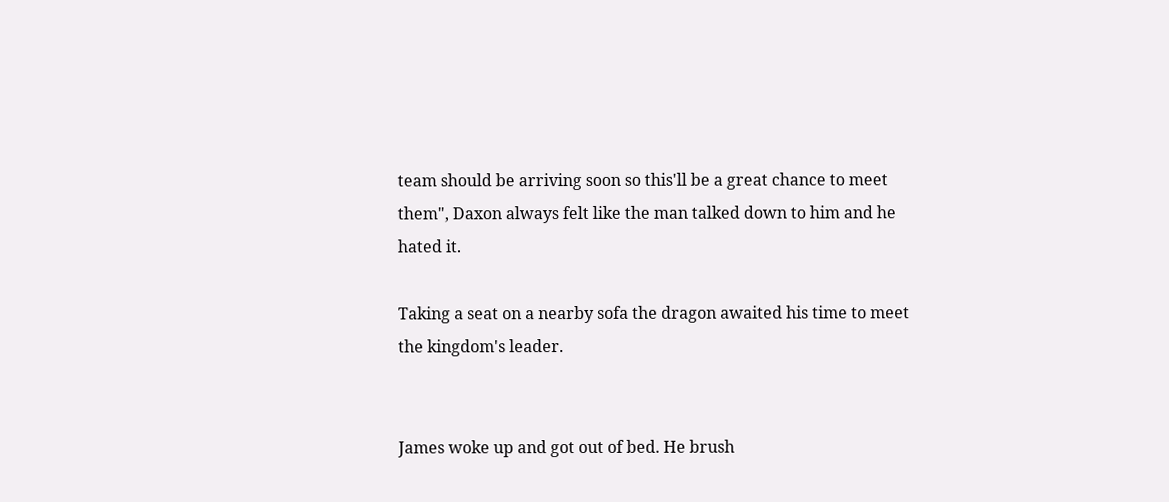team should be arriving soon so this'll be a great chance to meet them", Daxon always felt like the man talked down to him and he hated it.

Taking a seat on a nearby sofa the dragon awaited his time to meet the kingdom's leader.


James woke up and got out of bed. He brush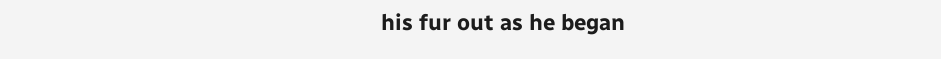his fur out as he began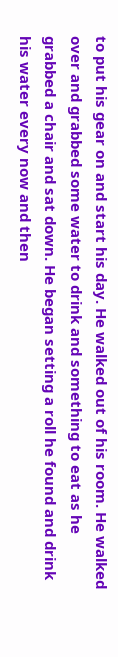to put his gear on and start his day. He walked out of his room. He walked over and grabbed some water to drink and something to eat as he grabbed a chair and sat down. He began setting a roll he found and drink his water every now and then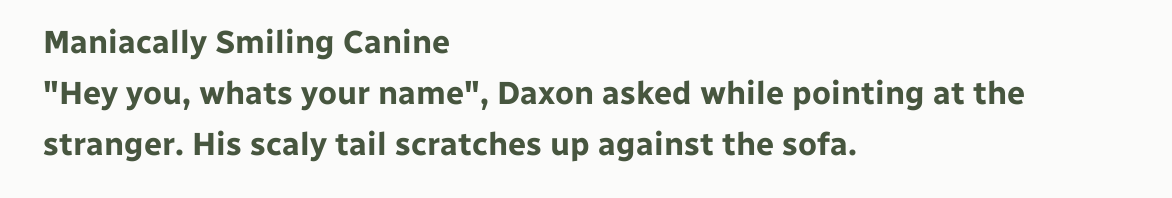Maniacally Smiling Canine
"Hey you, whats your name", Daxon asked while pointing at the stranger. His scaly tail scratches up against the sofa.